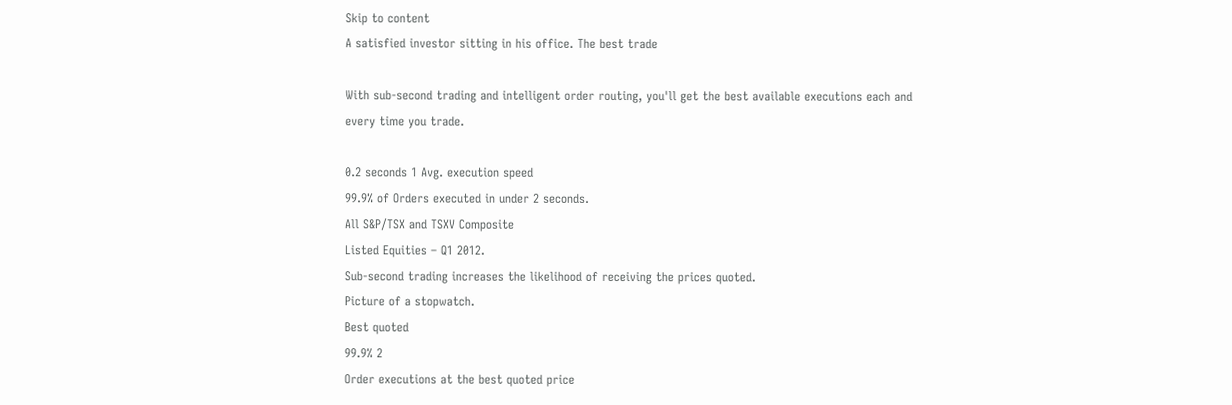Skip to content
A satisfied investor sitting in his office. The best trade

With sub-second trading and intelligent order routing, you'll get the best available executions each and every time you trade.

0.2 seconds 1 Avg. execution speed
99.9% of Orders executed in under 2 seconds.
All S&P/TSX and TSXV Composite
Listed Equities – Q1 2012.
Sub-second trading increases the likelihood of receiving the prices quoted.
Picture of a stopwatch.
Best quoted
99.9% 2
Order executions at the best quoted price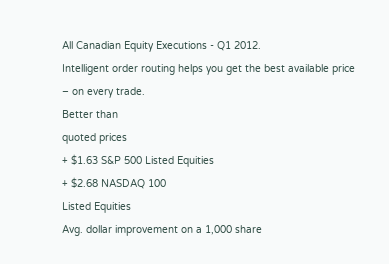All Canadian Equity Executions - Q1 2012.
Intelligent order routing helps you get the best available price – on every trade.
Better than
quoted prices
+ $1.63 S&P 500 Listed Equities
+ $2.68 NASDAQ 100
Listed Equities
Avg. dollar improvement on a 1,000 share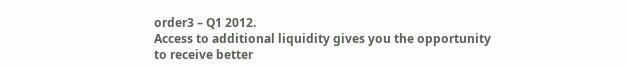order3 – Q1 2012.
Access to additional liquidity gives you the opportunity to receive better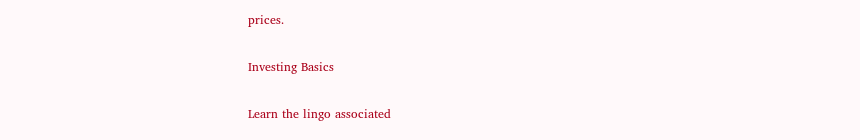prices.

Investing Basics

Learn the lingo associated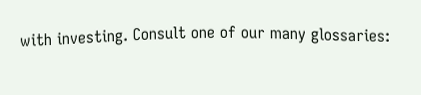with investing. Consult one of our many glossaries: